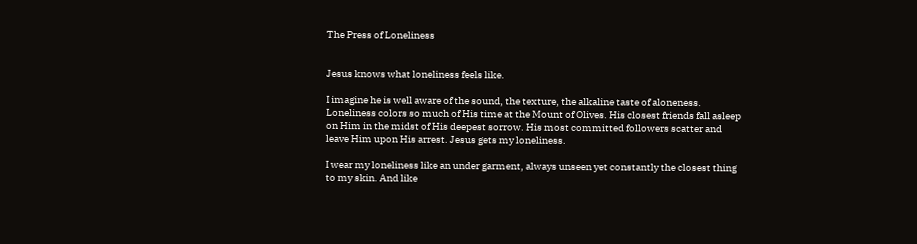The Press of Loneliness


Jesus knows what loneliness feels like.

I imagine he is well aware of the sound, the texture, the alkaline taste of aloneness. Loneliness colors so much of His time at the Mount of Olives. His closest friends fall asleep on Him in the midst of His deepest sorrow. His most committed followers scatter and leave Him upon His arrest. Jesus gets my loneliness.

I wear my loneliness like an under garment, always unseen yet constantly the closest thing to my skin. And like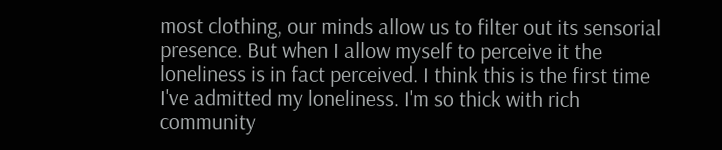most clothing, our minds allow us to filter out its sensorial presence. But when I allow myself to perceive it the loneliness is in fact perceived. I think this is the first time I've admitted my loneliness. I'm so thick with rich community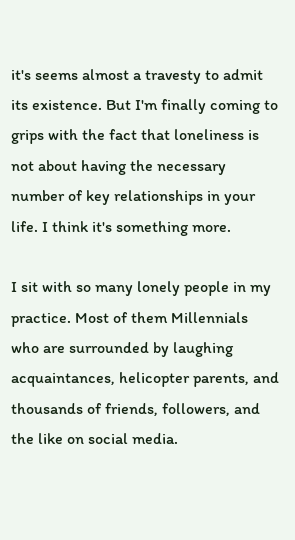it's seems almost a travesty to admit its existence. But I'm finally coming to grips with the fact that loneliness is not about having the necessary number of key relationships in your life. I think it's something more.

I sit with so many lonely people in my practice. Most of them Millennials who are surrounded by laughing acquaintances, helicopter parents, and thousands of friends, followers, and the like on social media.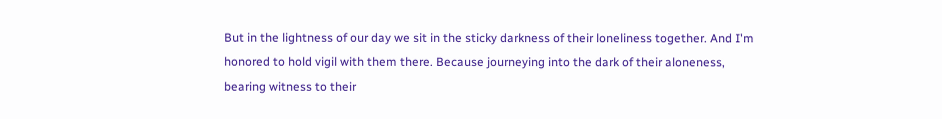But in the lightness of our day we sit in the sticky darkness of their loneliness together. And I'm honored to hold vigil with them there. Because journeying into the dark of their aloneness, bearing witness to their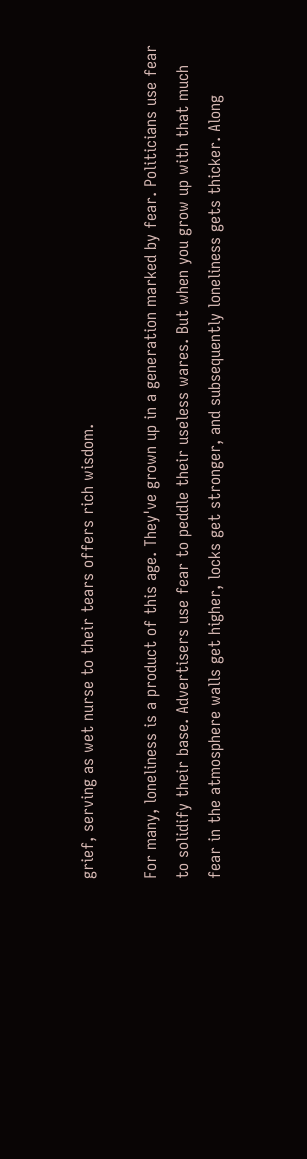grief, serving as wet nurse to their tears offers rich wisdom.

For many, loneliness is a product of this age. They've grown up in a generation marked by fear. Politicians use fear to solidify their base. Advertisers use fear to peddle their useless wares. But when you grow up with that much fear in the atmosphere walls get higher, locks get stronger, and subsequently loneliness gets thicker. Along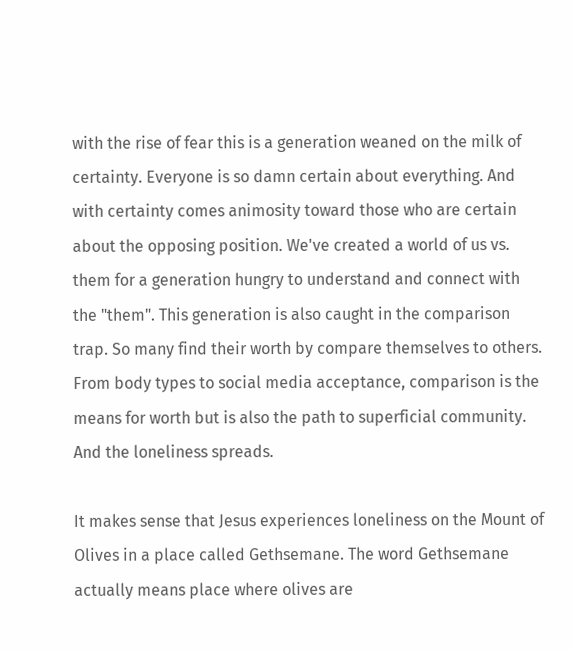with the rise of fear this is a generation weaned on the milk of certainty. Everyone is so damn certain about everything. And with certainty comes animosity toward those who are certain about the opposing position. We've created a world of us vs. them for a generation hungry to understand and connect with the "them". This generation is also caught in the comparison trap. So many find their worth by compare themselves to others. From body types to social media acceptance, comparison is the means for worth but is also the path to superficial community. And the loneliness spreads.

It makes sense that Jesus experiences loneliness on the Mount of Olives in a place called Gethsemane. The word Gethsemane actually means place where olives are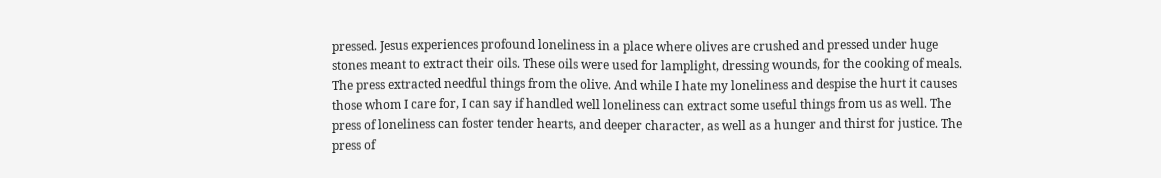pressed. Jesus experiences profound loneliness in a place where olives are crushed and pressed under huge stones meant to extract their oils. These oils were used for lamplight, dressing wounds, for the cooking of meals. The press extracted needful things from the olive. And while I hate my loneliness and despise the hurt it causes those whom I care for, I can say if handled well loneliness can extract some useful things from us as well. The press of loneliness can foster tender hearts, and deeper character, as well as a hunger and thirst for justice. The press of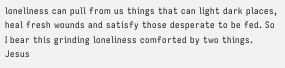loneliness can pull from us things that can light dark places, heal fresh wounds and satisfy those desperate to be fed. So I bear this grinding loneliness comforted by two things. Jesus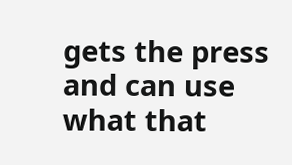gets the press and can use what that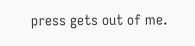press gets out of me.